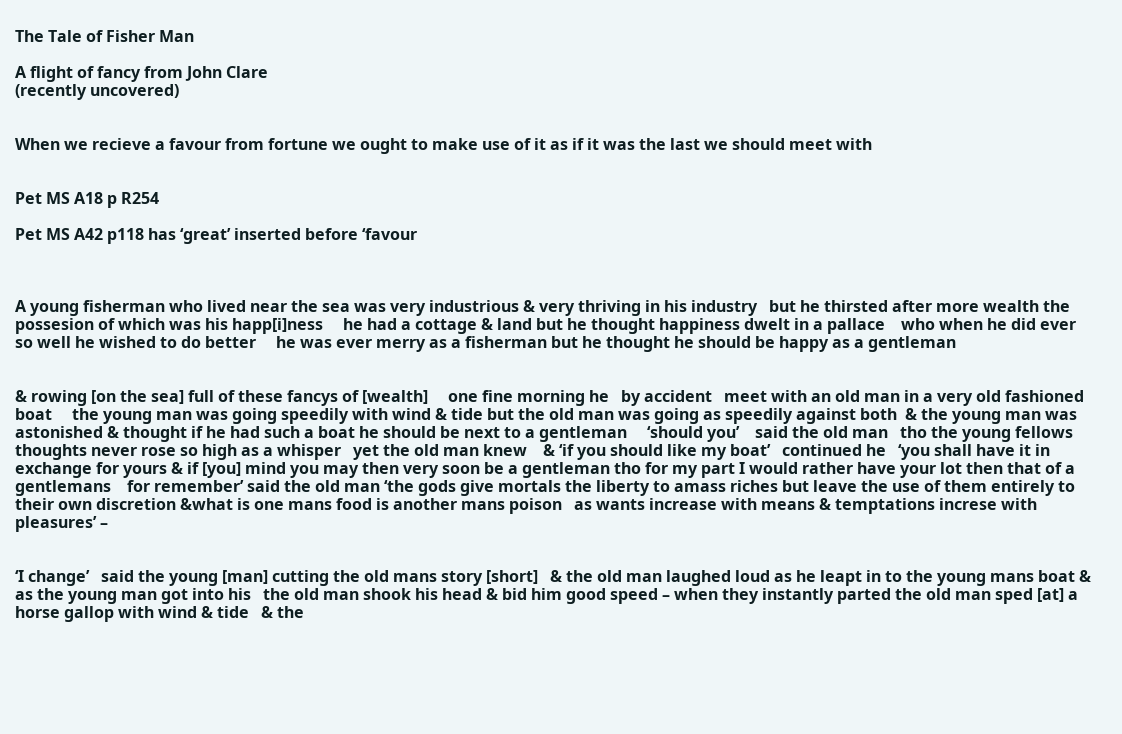The Tale of Fisher Man

A flight of fancy from John Clare
(recently uncovered)


When we recieve a favour from fortune we ought to make use of it as if it was the last we should meet with


Pet MS A18 p R254

Pet MS A42 p118 has ‘great’ inserted before ‘favour



A young fisherman who lived near the sea was very industrious & very thriving in his industry   but he thirsted after more wealth the possesion of which was his happ[i]ness     he had a cottage & land but he thought happiness dwelt in a pallace    who when he did ever so well he wished to do better     he was ever merry as a fisherman but he thought he should be happy as a gentleman


& rowing [on the sea] full of these fancys of [wealth]     one fine morning he   by accident   meet with an old man in a very old fashioned boat     the young man was going speedily with wind & tide but the old man was going as speedily against both  & the young man was astonished & thought if he had such a boat he should be next to a gentleman     ‘should you’    said the old man   tho the young fellows thoughts never rose so high as a whisper   yet the old man knew    & ‘if you should like my boat’   continued he   ‘you shall have it in exchange for yours & if [you] mind you may then very soon be a gentleman tho for my part I would rather have your lot then that of a gentlemans    for remember’ said the old man ‘the gods give mortals the liberty to amass riches but leave the use of them entirely to their own discretion &what is one mans food is another mans poison   as wants increase with means & temptations increse with pleasures’ –


‘I change’   said the young [man] cutting the old mans story [short]   & the old man laughed loud as he leapt in to the young mans boat & as the young man got into his   the old man shook his head & bid him good speed – when they instantly parted the old man sped [at] a horse gallop with wind & tide   & the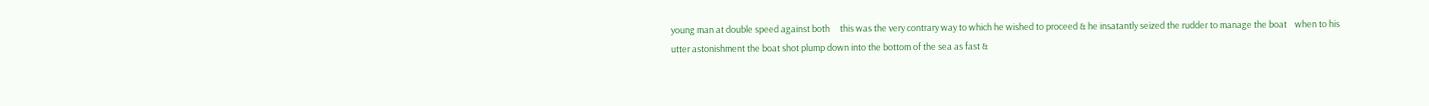young man at double speed against both     this was the very contrary way to which he wished to proceed & he insatantly seized the rudder to manage the boat    when to his utter astonishment the boat shot plump down into the bottom of the sea as fast &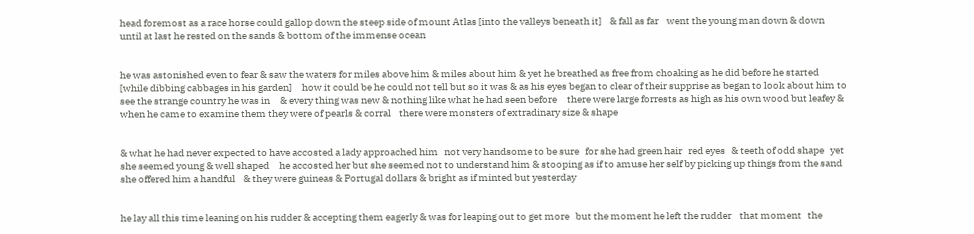head foremost as a race horse could gallop down the steep side of mount Atlas [into the valleys beneath it]    & fall as far    went the young man down & down until at last he rested on the sands & bottom of the immense ocean


he was astonished even to fear & saw the waters for miles above him & miles about him & yet he breathed as free from choaking as he did before he started [while dibbing cabbages in his garden]     how it could be he could not tell but so it was & as his eyes began to clear of their supprise as began to look about him to see the strange country he was in     & every thing was new & nothing like what he had seen before     there were large forrests as high as his own wood but leafey & when he came to examine them they were of pearls & corral    there were monsters of extradinary size & shape


& what he had never expected to have accosted a lady approached him   not very handsome to be sure   for she had green hair   red eyes   & teeth of odd shape   yet she seemed young & well shaped     he accosted her but she seemed not to understand him & stooping as if to amuse her self by picking up things from the sand   she offered him a handful    & they were guineas & Portugal dollars & bright as if minted but yesterday


he lay all this time leaning on his rudder & accepting them eagerly & was for leaping out to get more   but the moment he left the rudder    that moment   the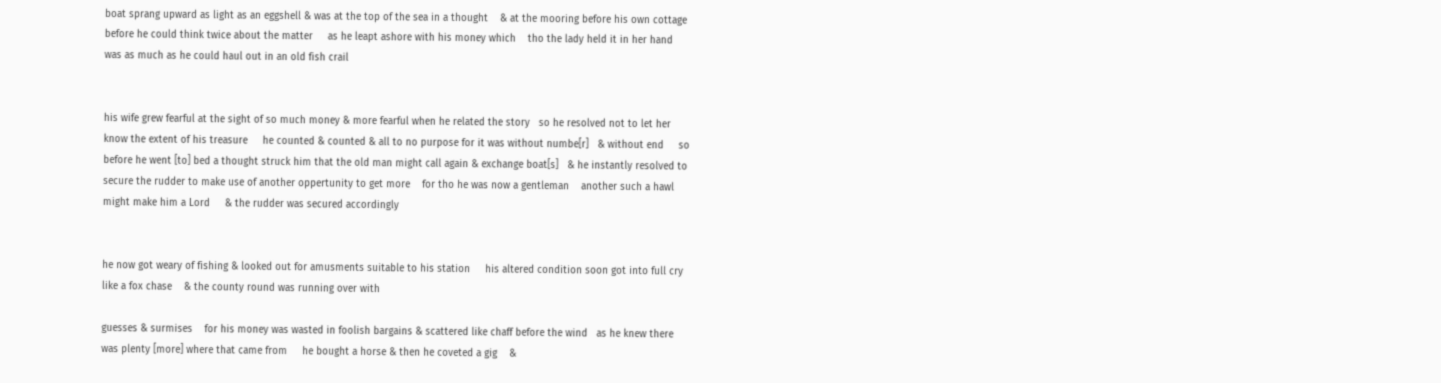boat sprang upward as light as an eggshell & was at the top of the sea in a thought    & at the mooring before his own cottage before he could think twice about the matter     as he leapt ashore with his money which    tho the lady held it in her hand    was as much as he could haul out in an old fish crail


his wife grew fearful at the sight of so much money & more fearful when he related the story   so he resolved not to let her know the extent of his treasure     he counted & counted & all to no purpose for it was without numbe[r]   & without end     so before he went [to] bed a thought struck him that the old man might call again & exchange boat[s]   & he instantly resolved to secure the rudder to make use of another oppertunity to get more    for tho he was now a gentleman    another such a hawl might make him a Lord     & the rudder was secured accordingly


he now got weary of fishing & looked out for amusments suitable to his station     his altered condition soon got into full cry   like a fox chase    & the county round was running over with

guesses & surmises    for his money was wasted in foolish bargains & scattered like chaff before the wind   as he knew there was plenty [more] where that came from     he bought a horse & then he coveted a gig    &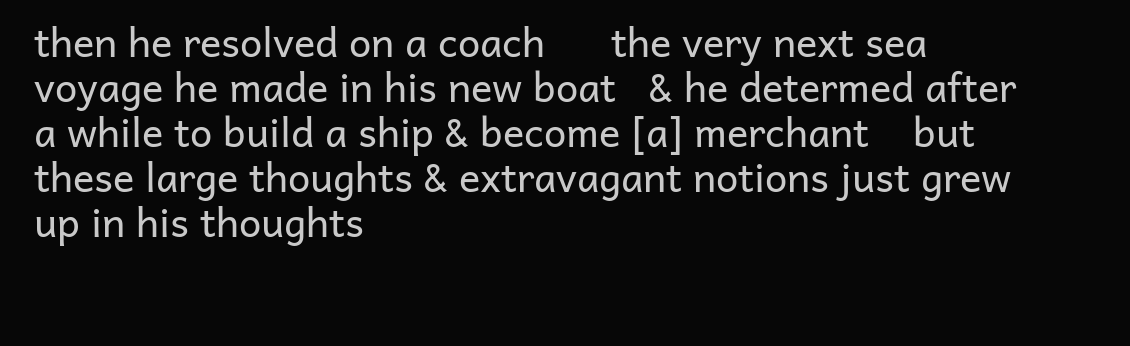then he resolved on a coach      the very next sea voyage he made in his new boat   & he determed after a while to build a ship & become [a] merchant    but these large thoughts & extravagant notions just grew up in his thoughts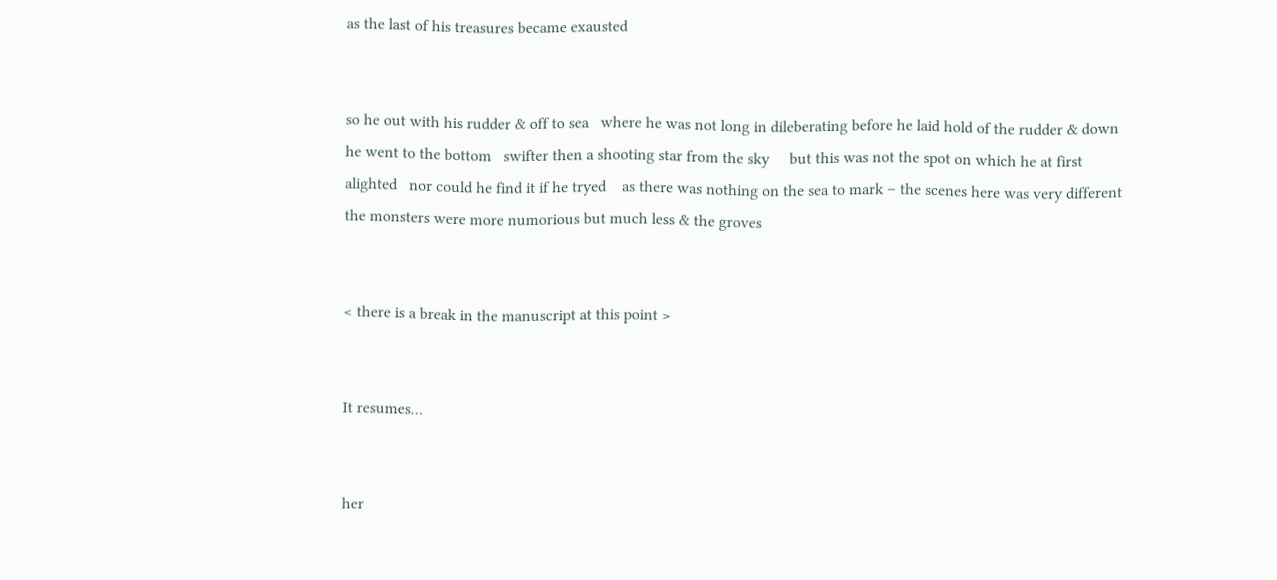as the last of his treasures became exausted


so he out with his rudder & off to sea   where he was not long in dileberating before he laid hold of the rudder & down he went to the bottom   swifter then a shooting star from the sky     but this was not the spot on which he at first alighted   nor could he find it if he tryed    as there was nothing on the sea to mark – the scenes here was very different     the monsters were more numorious but much less & the groves


< there is a break in the manuscript at this point >


It resumes…


her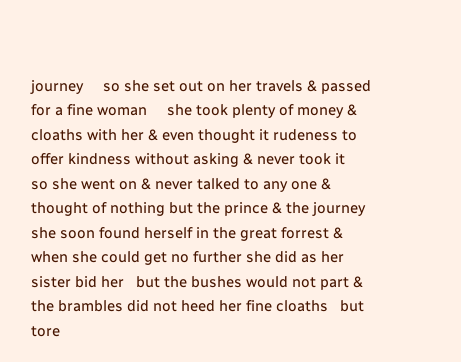journey     so she set out on her travels & passed for a fine woman     she took plenty of money & cloaths with her & even thought it rudeness to offer kindness without asking & never took it     so she went on & never talked to any one & thought of nothing but the prince & the journey     she soon found herself in the great forrest & when she could get no further she did as her sister bid her   but the bushes would not part & the brambles did not heed her fine cloaths   but tore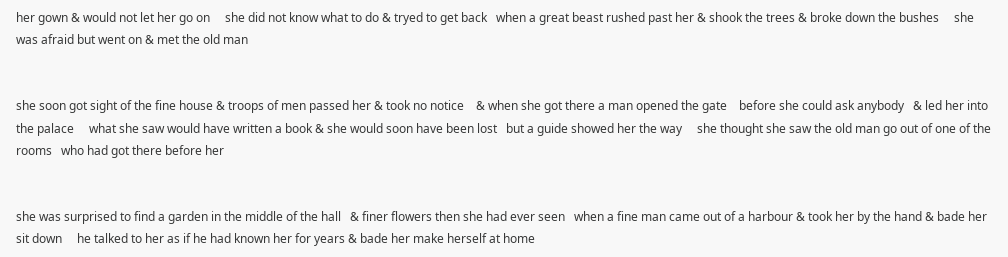her gown & would not let her go on     she did not know what to do & tryed to get back   when a great beast rushed past her & shook the trees & broke down the bushes     she was afraid but went on & met the old man


she soon got sight of the fine house & troops of men passed her & took no notice    & when she got there a man opened the gate    before she could ask anybody   & led her into the palace     what she saw would have written a book & she would soon have been lost   but a guide showed her the way     she thought she saw the old man go out of one of the rooms   who had got there before her


she was surprised to find a garden in the middle of the hall   & finer flowers then she had ever seen   when a fine man came out of a harbour & took her by the hand & bade her sit down     he talked to her as if he had known her for years & bade her make herself at home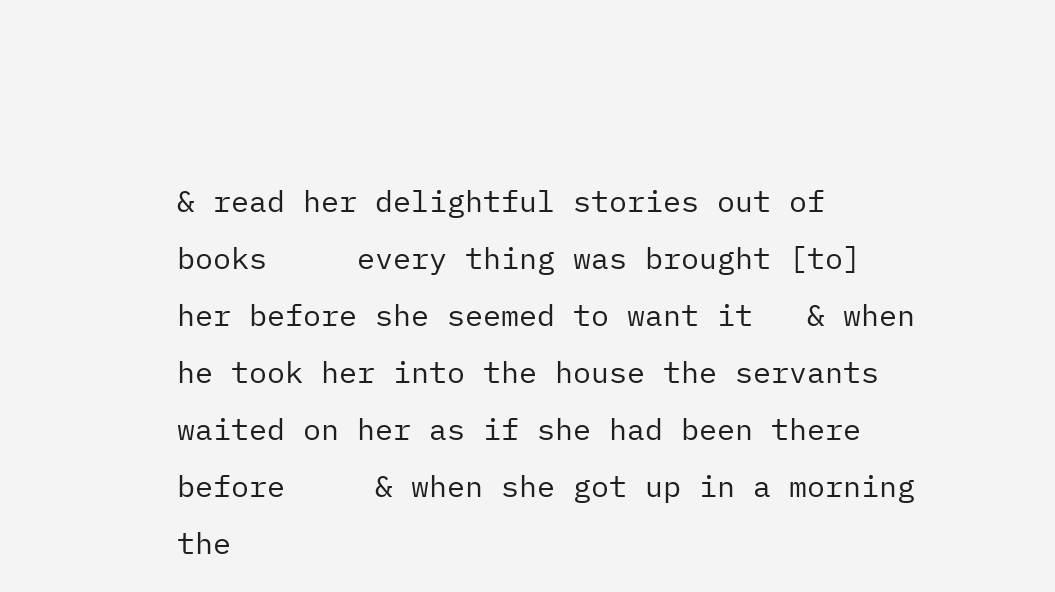& read her delightful stories out of books     every thing was brought [to] her before she seemed to want it   & when he took her into the house the servants waited on her as if she had been there before     & when she got up in a morning the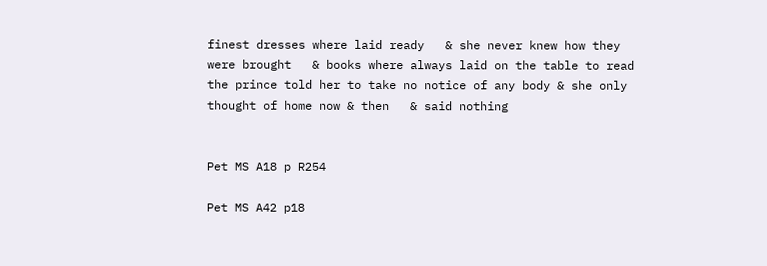finest dresses where laid ready   & she never knew how they were brought   & books where always laid on the table to read     the prince told her to take no notice of any body & she only thought of home now & then   & said nothing


Pet MS A18 p R254

Pet MS A42 p18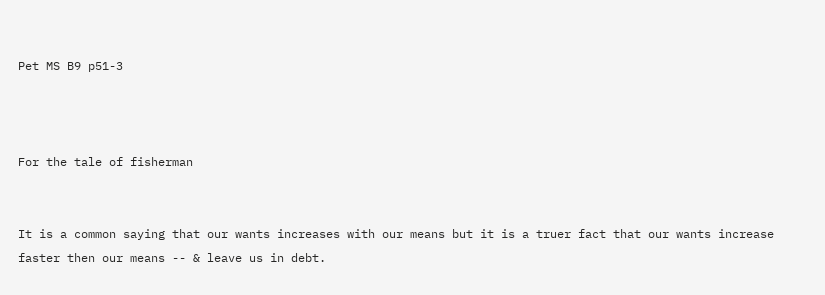Pet MS B9 p51-3



For the tale of fisherman


It is a common saying that our wants increases with our means but it is a truer fact that our wants increase faster then our means -- & leave us in debt.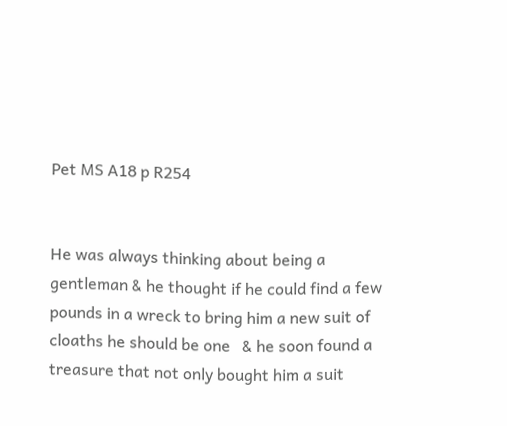Pet MS A18 p R254


He was always thinking about being a gentleman & he thought if he could find a few pounds in a wreck to bring him a new suit of cloaths he should be one   & he soon found a treasure that not only bought him a suit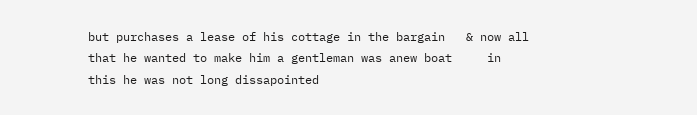but purchases a lease of his cottage in the bargain   & now all that he wanted to make him a gentleman was anew boat     in this he was not long dissapointed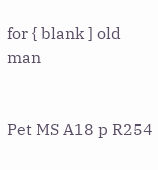for { blank ] old man


Pet MS A18 p R254